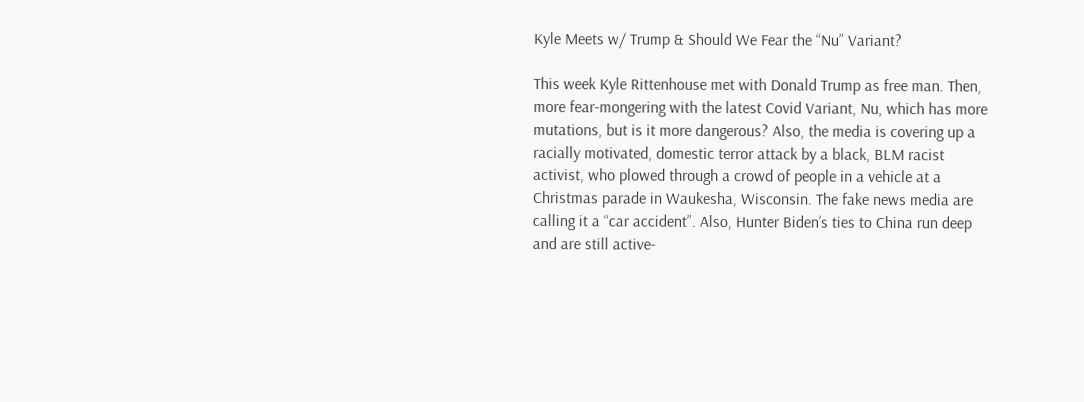Kyle Meets w/ Trump & Should We Fear the “Nu” Variant?

This week Kyle Rittenhouse met with Donald Trump as free man. Then, more fear-mongering with the latest Covid Variant, Nu, which has more mutations, but is it more dangerous? Also, the media is covering up a racially motivated, domestic terror attack by a black, BLM racist activist, who plowed through a crowd of people in a vehicle at a Christmas parade in Waukesha, Wisconsin. The fake news media are calling it a “car accident”. Also, Hunter Biden’s ties to China run deep and are still active-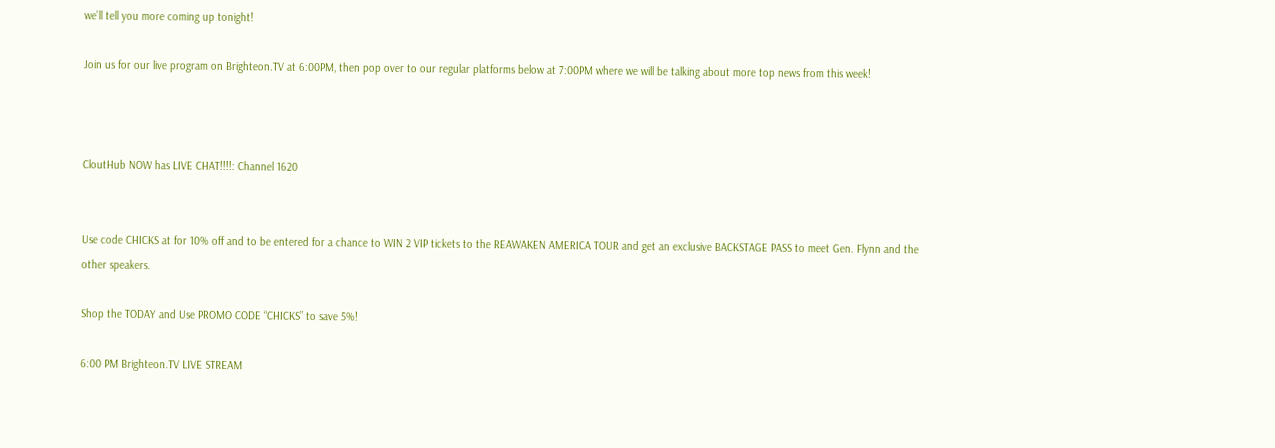we’ll tell you more coming up tonight!

Join us for our live program on Brighteon.TV at 6:00PM, then pop over to our regular platforms below at 7:00PM where we will be talking about more top news from this week!



CloutHub NOW has LIVE CHAT!!!!: Channel 1620


Use code CHICKS at for 10% off and to be entered for a chance to WIN 2 VIP tickets to the REAWAKEN AMERICA TOUR and get an exclusive BACKSTAGE PASS to meet Gen. Flynn and the other speakers.

Shop the TODAY and Use PROMO CODE “CHICKS” to save 5%!

6:00 PM Brighteon.TV LIVE STREAM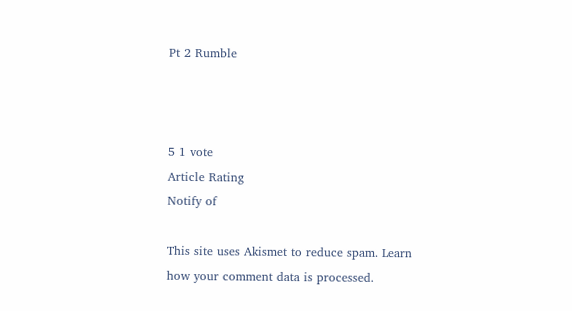Pt 2 Rumble



5 1 vote
Article Rating
Notify of

This site uses Akismet to reduce spam. Learn how your comment data is processed.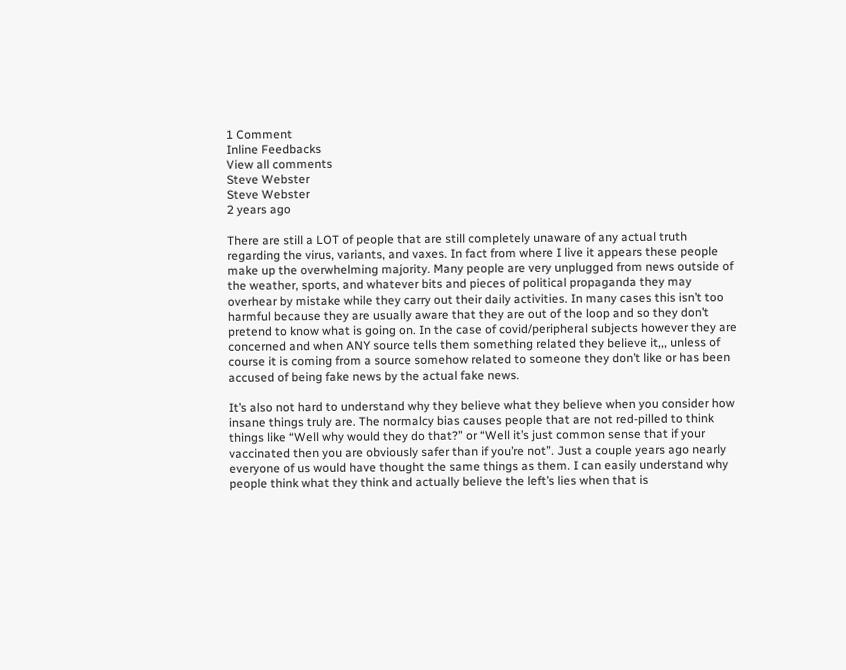1 Comment
Inline Feedbacks
View all comments
Steve Webster
Steve Webster
2 years ago

There are still a LOT of people that are still completely unaware of any actual truth regarding the virus, variants, and vaxes. In fact from where I live it appears these people make up the overwhelming majority. Many people are very unplugged from news outside of the weather, sports, and whatever bits and pieces of political propaganda they may overhear by mistake while they carry out their daily activities. In many cases this isn’t too harmful because they are usually aware that they are out of the loop and so they don’t pretend to know what is going on. In the case of covid/peripheral subjects however they are concerned and when ANY source tells them something related they believe it,,, unless of course it is coming from a source somehow related to someone they don’t like or has been accused of being fake news by the actual fake news.

It’s also not hard to understand why they believe what they believe when you consider how insane things truly are. The normalcy bias causes people that are not red-pilled to think things like “Well why would they do that?” or “Well it’s just common sense that if your vaccinated then you are obviously safer than if you’re not”. Just a couple years ago nearly everyone of us would have thought the same things as them. I can easily understand why people think what they think and actually believe the left’s lies when that is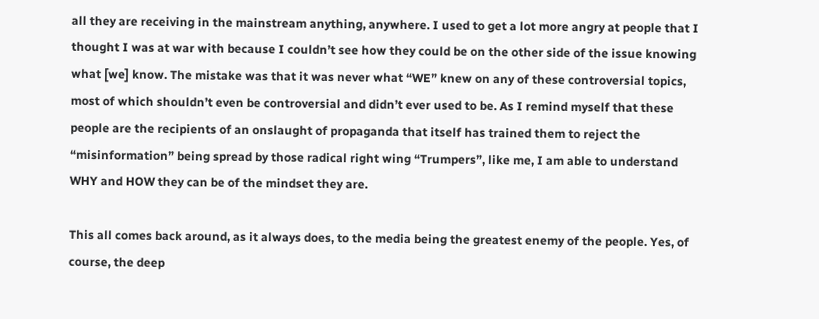all they are receiving in the mainstream anything, anywhere. I used to get a lot more angry at people that I thought I was at war with because I couldn’t see how they could be on the other side of the issue knowing what [we] know. The mistake was that it was never what “WE” knew on any of these controversial topics, most of which shouldn’t even be controversial and didn’t ever used to be. As I remind myself that these people are the recipients of an onslaught of propaganda that itself has trained them to reject the “misinformation” being spread by those radical right wing “Trumpers”, like me, I am able to understand WHY and HOW they can be of the mindset they are.

This all comes back around, as it always does, to the media being the greatest enemy of the people. Yes, of course, the deep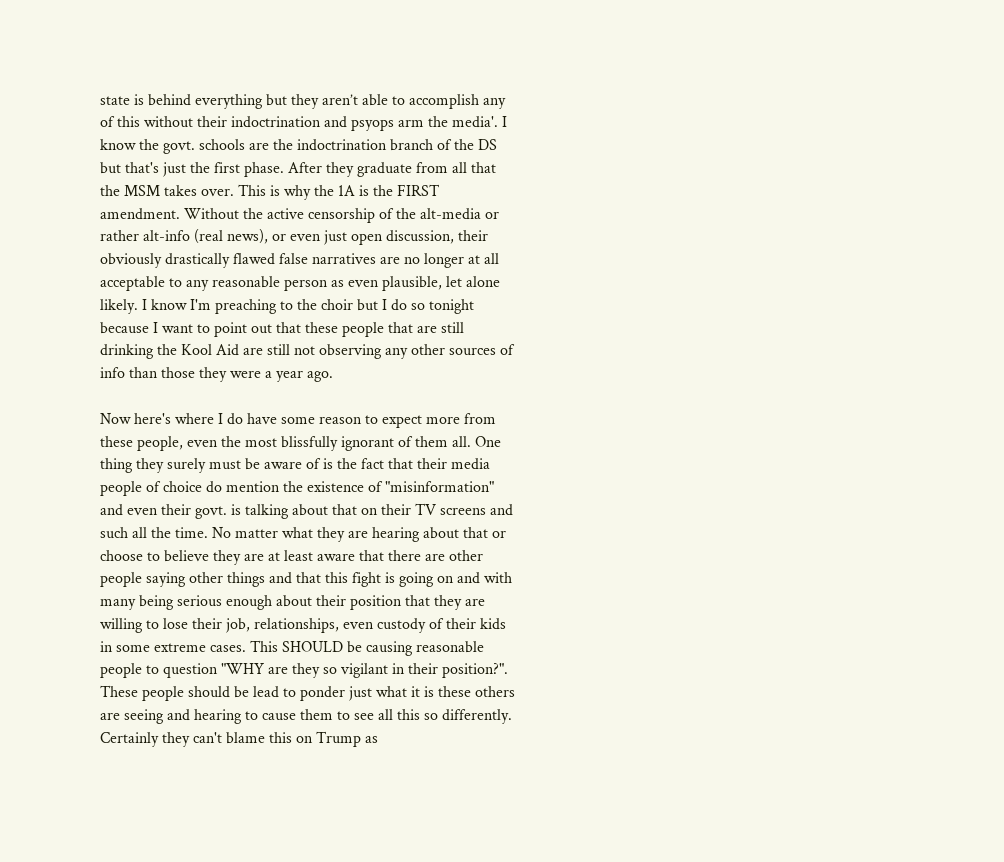state is behind everything but they aren’t able to accomplish any of this without their indoctrination and psyops arm the media'. I know the govt. schools are the indoctrination branch of the DS but that's just the first phase. After they graduate from all that the MSM takes over. This is why the 1A is the FIRST amendment. Without the active censorship of the alt-media or rather alt-info (real news), or even just open discussion, their obviously drastically flawed false narratives are no longer at all acceptable to any reasonable person as even plausible, let alone likely. I know I'm preaching to the choir but I do so tonight because I want to point out that these people that are still drinking the Kool Aid are still not observing any other sources of info than those they were a year ago.

Now here's where I do have some reason to expect more from these people, even the most blissfully ignorant of them all. One thing they surely must be aware of is the fact that their media people of choice do mention the existence of "misinformation" and even their govt. is talking about that on their TV screens and such all the time. No matter what they are hearing about that or choose to believe they are at least aware that there are other people saying other things and that this fight is going on and with many being serious enough about their position that they are willing to lose their job, relationships, even custody of their kids in some extreme cases. This SHOULD be causing reasonable people to question "WHY are they so vigilant in their position?". These people should be lead to ponder just what it is these others are seeing and hearing to cause them to see all this so differently. Certainly they can't blame this on Trump as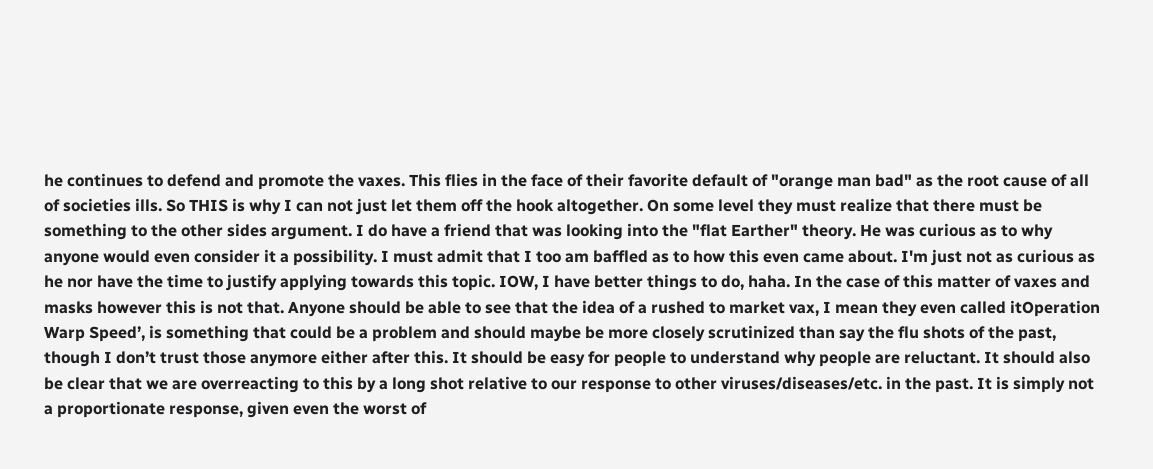he continues to defend and promote the vaxes. This flies in the face of their favorite default of "orange man bad" as the root cause of all of societies ills. So THIS is why I can not just let them off the hook altogether. On some level they must realize that there must be something to the other sides argument. I do have a friend that was looking into the "flat Earther" theory. He was curious as to why anyone would even consider it a possibility. I must admit that I too am baffled as to how this even came about. I'm just not as curious as he nor have the time to justify applying towards this topic. IOW, I have better things to do, haha. In the case of this matter of vaxes and masks however this is not that. Anyone should be able to see that the idea of a rushed to market vax, I mean they even called itOperation Warp Speed’, is something that could be a problem and should maybe be more closely scrutinized than say the flu shots of the past, though I don’t trust those anymore either after this. It should be easy for people to understand why people are reluctant. It should also be clear that we are overreacting to this by a long shot relative to our response to other viruses/diseases/etc. in the past. It is simply not a proportionate response, given even the worst of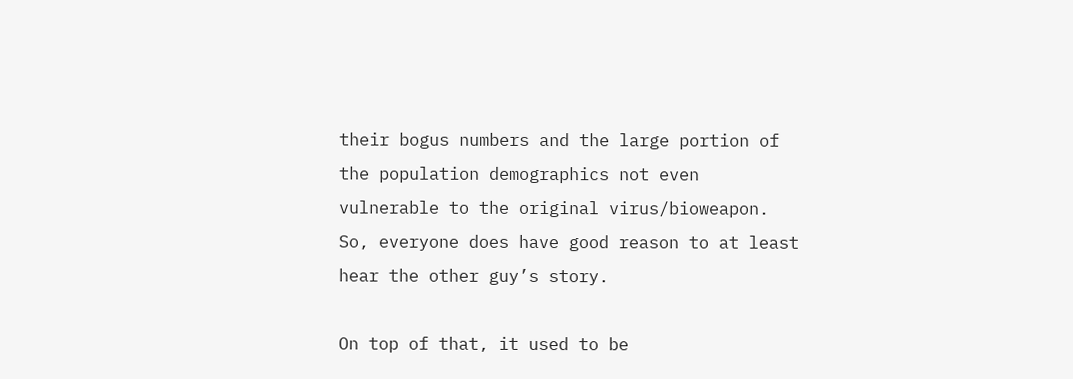their bogus numbers and the large portion of the population demographics not even vulnerable to the original virus/bioweapon. So, everyone does have good reason to at least hear the other guy’s story.

On top of that, it used to be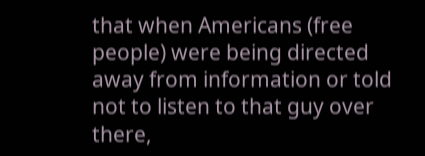that when Americans (free people) were being directed away from information or told not to listen to that guy over there,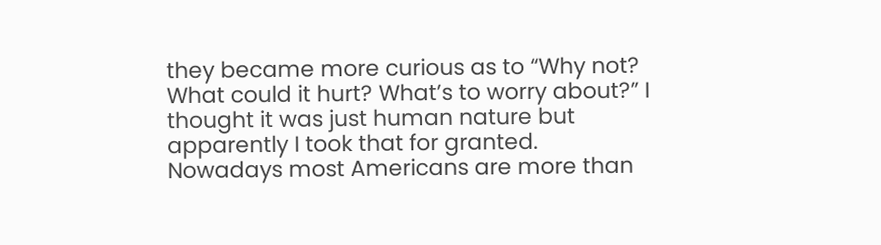they became more curious as to “Why not? What could it hurt? What’s to worry about?” I thought it was just human nature but apparently I took that for granted. Nowadays most Americans are more than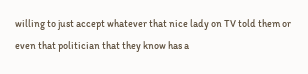willing to just accept whatever that nice lady on TV told them or even that politician that they know has a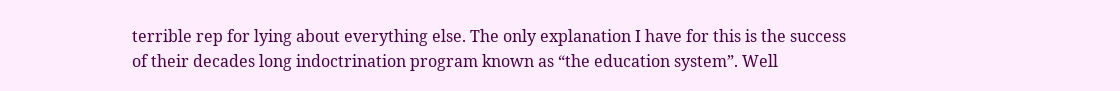terrible rep for lying about everything else. The only explanation I have for this is the success of their decades long indoctrination program known as “the education system”. Well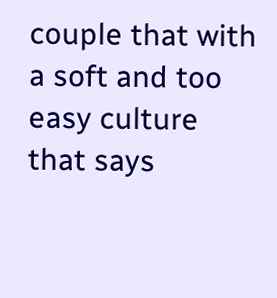couple that with a soft and too easy culture that says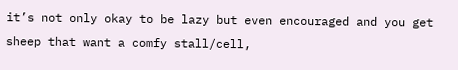it’s not only okay to be lazy but even encouraged and you get sheep that want a comfy stall/cell,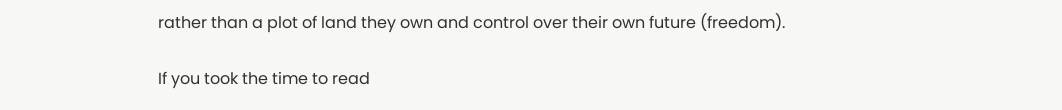rather than a plot of land they own and control over their own future (freedom).

If you took the time to read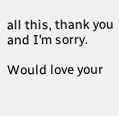all this, thank you and I’m sorry.

Would love your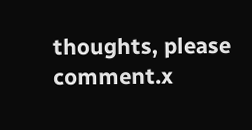thoughts, please comment.x